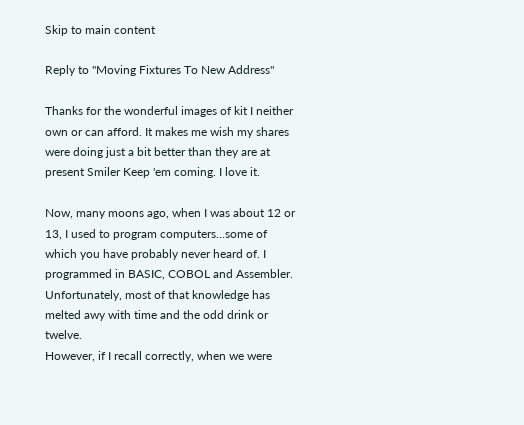Skip to main content

Reply to "Moving Fixtures To New Address"

Thanks for the wonderful images of kit I neither own or can afford. It makes me wish my shares were doing just a bit better than they are at present Smiler Keep 'em coming. I love it.

Now, many moons ago, when I was about 12 or 13, I used to program computers...some of which you have probably never heard of. I programmed in BASIC, COBOL and Assembler. Unfortunately, most of that knowledge has melted awy with time and the odd drink or twelve.
However, if I recall correctly, when we were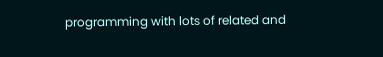programming with lots of related and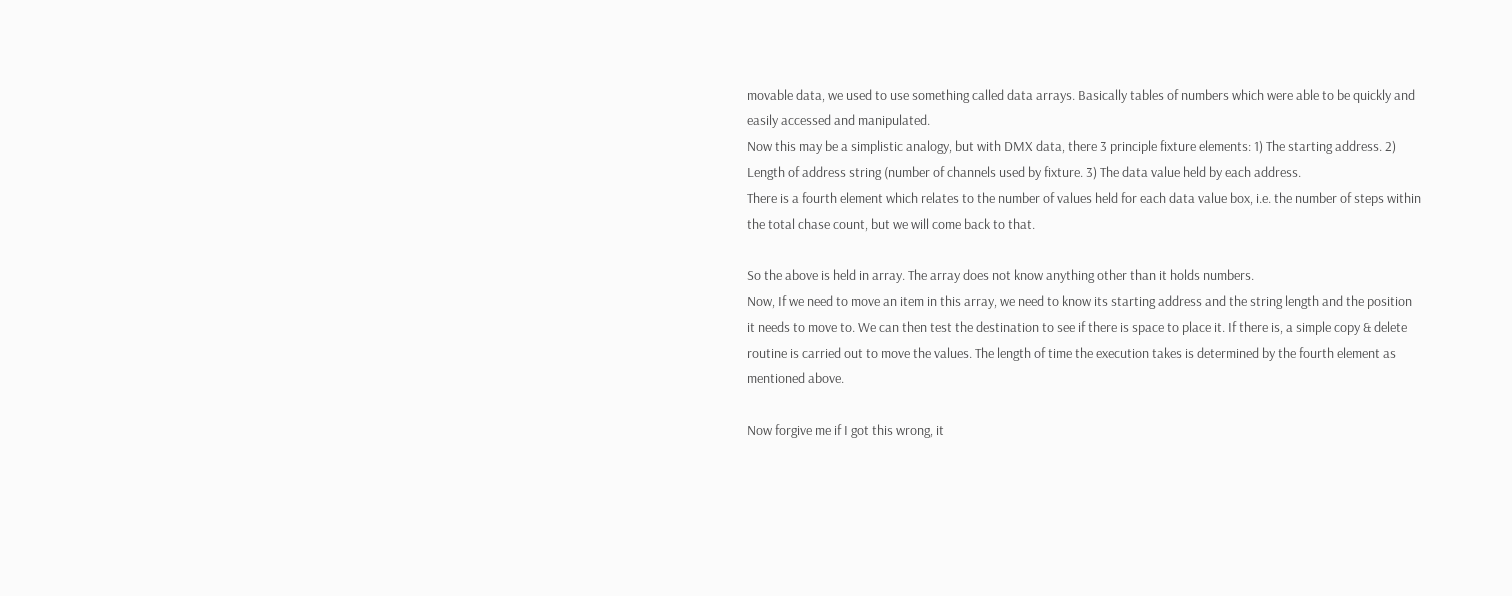movable data, we used to use something called data arrays. Basically tables of numbers which were able to be quickly and easily accessed and manipulated.
Now this may be a simplistic analogy, but with DMX data, there 3 principle fixture elements: 1) The starting address. 2) Length of address string (number of channels used by fixture. 3) The data value held by each address.
There is a fourth element which relates to the number of values held for each data value box, i.e. the number of steps within the total chase count, but we will come back to that.

So the above is held in array. The array does not know anything other than it holds numbers.
Now, If we need to move an item in this array, we need to know its starting address and the string length and the position it needs to move to. We can then test the destination to see if there is space to place it. If there is, a simple copy & delete routine is carried out to move the values. The length of time the execution takes is determined by the fourth element as mentioned above.

Now forgive me if I got this wrong, it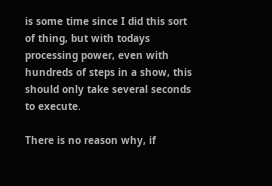is some time since I did this sort of thing, but with todays processing power, even with hundreds of steps in a show, this should only take several seconds to execute.

There is no reason why, if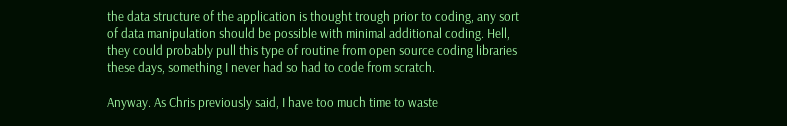the data structure of the application is thought trough prior to coding, any sort of data manipulation should be possible with minimal additional coding. Hell, they could probably pull this type of routine from open source coding libraries these days, something I never had so had to code from scratch.

Anyway. As Chris previously said, I have too much time to waste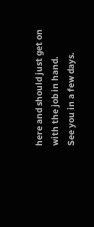here and should just get on with the job in hand.
See you in a few days.